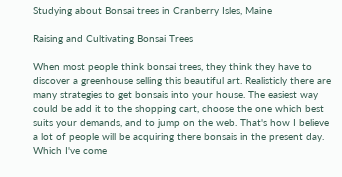Studying about Bonsai trees in Cranberry Isles, Maine

Raising and Cultivating Bonsai Trees

When most people think bonsai trees, they think they have to discover a greenhouse selling this beautiful art. Realisticly there are many strategies to get bonsais into your house. The easiest way could be add it to the shopping cart, choose the one which best suits your demands, and to jump on the web. That's how I believe a lot of people will be acquiring there bonsais in the present day. Which I've come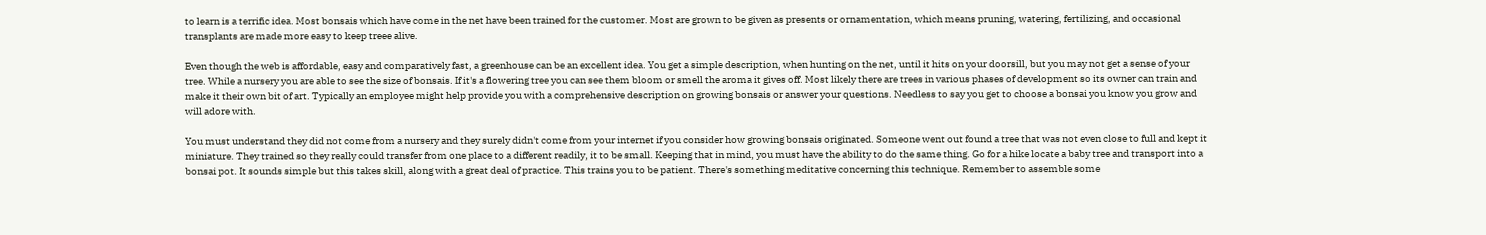to learn is a terrific idea. Most bonsais which have come in the net have been trained for the customer. Most are grown to be given as presents or ornamentation, which means pruning, watering, fertilizing, and occasional transplants are made more easy to keep treee alive.

Even though the web is affordable, easy and comparatively fast, a greenhouse can be an excellent idea. You get a simple description, when hunting on the net, until it hits on your doorsill, but you may not get a sense of your tree. While a nursery you are able to see the size of bonsais. If it's a flowering tree you can see them bloom or smell the aroma it gives off. Most likely there are trees in various phases of development so its owner can train and make it their own bit of art. Typically an employee might help provide you with a comprehensive description on growing bonsais or answer your questions. Needless to say you get to choose a bonsai you know you grow and will adore with.

You must understand they did not come from a nursery and they surely didn't come from your internet if you consider how growing bonsais originated. Someone went out found a tree that was not even close to full and kept it miniature. They trained so they really could transfer from one place to a different readily, it to be small. Keeping that in mind, you must have the ability to do the same thing. Go for a hike locate a baby tree and transport into a bonsai pot. It sounds simple but this takes skill, along with a great deal of practice. This trains you to be patient. There's something meditative concerning this technique. Remember to assemble some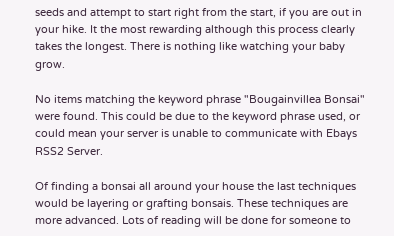seeds and attempt to start right from the start, if you are out in your hike. It the most rewarding although this process clearly takes the longest. There is nothing like watching your baby grow.

No items matching the keyword phrase "Bougainvillea Bonsai" were found. This could be due to the keyword phrase used, or could mean your server is unable to communicate with Ebays RSS2 Server.

Of finding a bonsai all around your house the last techniques would be layering or grafting bonsais. These techniques are more advanced. Lots of reading will be done for someone to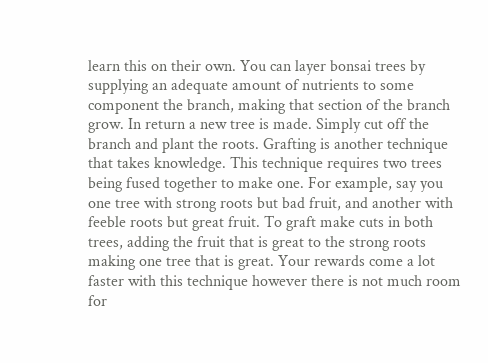learn this on their own. You can layer bonsai trees by supplying an adequate amount of nutrients to some component the branch, making that section of the branch grow. In return a new tree is made. Simply cut off the branch and plant the roots. Grafting is another technique that takes knowledge. This technique requires two trees being fused together to make one. For example, say you one tree with strong roots but bad fruit, and another with feeble roots but great fruit. To graft make cuts in both trees, adding the fruit that is great to the strong roots making one tree that is great. Your rewards come a lot faster with this technique however there is not much room for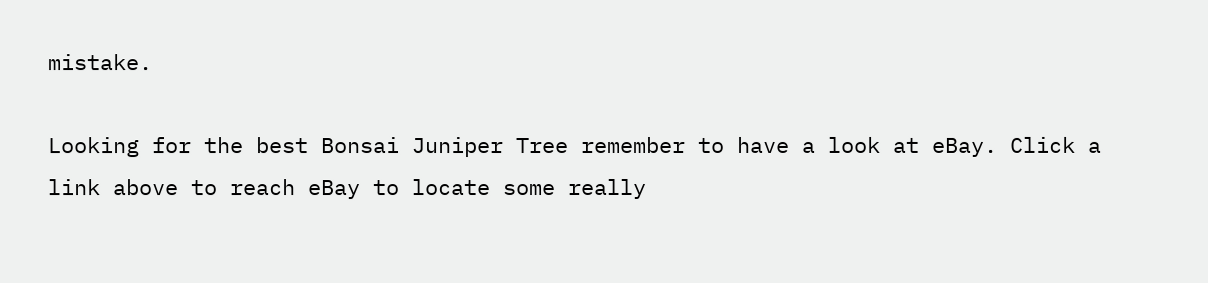mistake.

Looking for the best Bonsai Juniper Tree remember to have a look at eBay. Click a link above to reach eBay to locate some really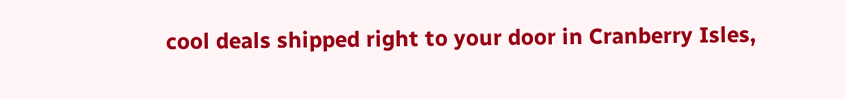cool deals shipped right to your door in Cranberry Isles,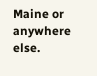Maine or anywhere else.